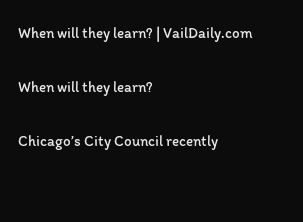When will they learn? | VailDaily.com

When will they learn?

Chicago’s City Council recently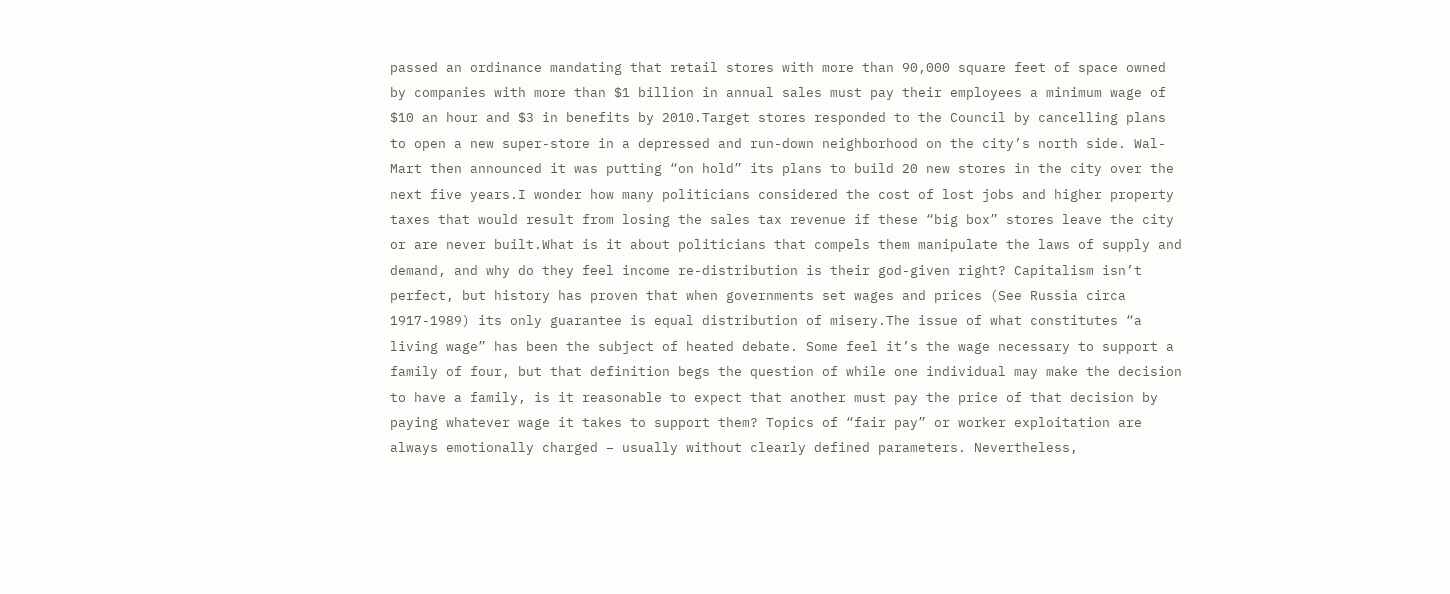passed an ordinance mandating that retail stores with more than 90,000 square feet of space owned by companies with more than $1 billion in annual sales must pay their employees a minimum wage of $10 an hour and $3 in benefits by 2010.Target stores responded to the Council by cancelling plans to open a new super-store in a depressed and run-down neighborhood on the city’s north side. Wal-Mart then announced it was putting “on hold” its plans to build 20 new stores in the city over the next five years.I wonder how many politicians considered the cost of lost jobs and higher property taxes that would result from losing the sales tax revenue if these “big box” stores leave the city or are never built.What is it about politicians that compels them manipulate the laws of supply and demand, and why do they feel income re-distribution is their god-given right? Capitalism isn’t perfect, but history has proven that when governments set wages and prices (See Russia circa 1917-1989) its only guarantee is equal distribution of misery.The issue of what constitutes “a living wage” has been the subject of heated debate. Some feel it’s the wage necessary to support a family of four, but that definition begs the question of while one individual may make the decision to have a family, is it reasonable to expect that another must pay the price of that decision by paying whatever wage it takes to support them? Topics of “fair pay” or worker exploitation are always emotionally charged – usually without clearly defined parameters. Nevertheless,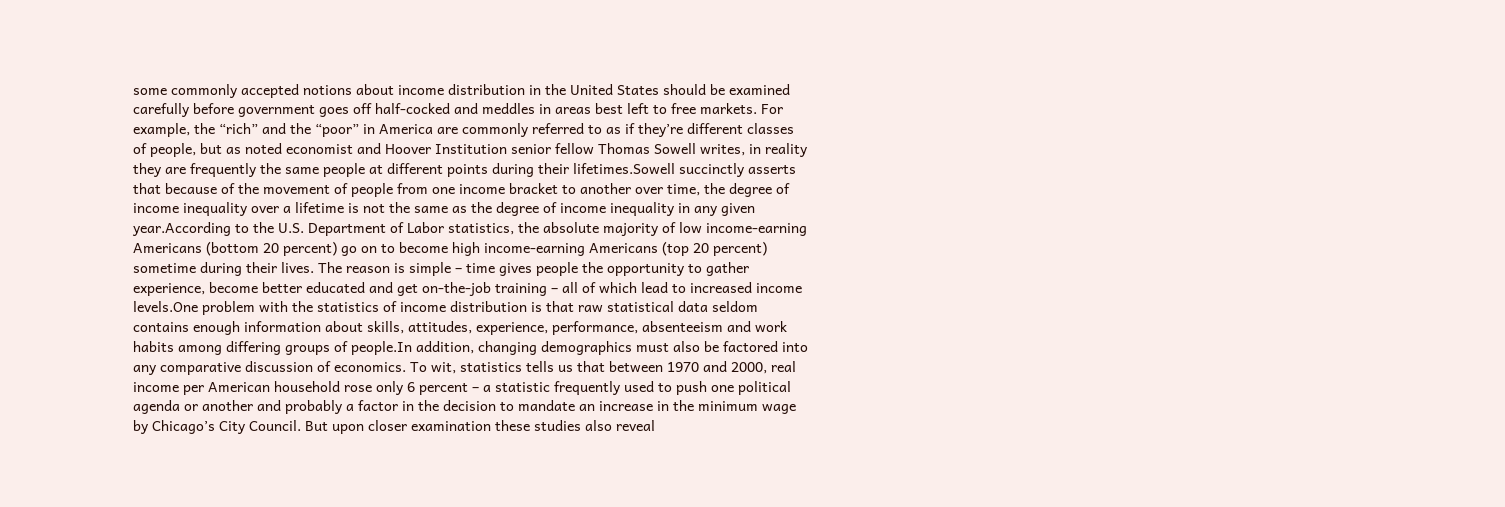some commonly accepted notions about income distribution in the United States should be examined carefully before government goes off half-cocked and meddles in areas best left to free markets. For example, the “rich” and the “poor” in America are commonly referred to as if they’re different classes of people, but as noted economist and Hoover Institution senior fellow Thomas Sowell writes, in reality they are frequently the same people at different points during their lifetimes.Sowell succinctly asserts that because of the movement of people from one income bracket to another over time, the degree of income inequality over a lifetime is not the same as the degree of income inequality in any given year.According to the U.S. Department of Labor statistics, the absolute majority of low income-earning Americans (bottom 20 percent) go on to become high income-earning Americans (top 20 percent) sometime during their lives. The reason is simple – time gives people the opportunity to gather experience, become better educated and get on-the-job training – all of which lead to increased income levels.One problem with the statistics of income distribution is that raw statistical data seldom contains enough information about skills, attitudes, experience, performance, absenteeism and work habits among differing groups of people.In addition, changing demographics must also be factored into any comparative discussion of economics. To wit, statistics tells us that between 1970 and 2000, real income per American household rose only 6 percent – a statistic frequently used to push one political agenda or another and probably a factor in the decision to mandate an increase in the minimum wage by Chicago’s City Council. But upon closer examination these studies also reveal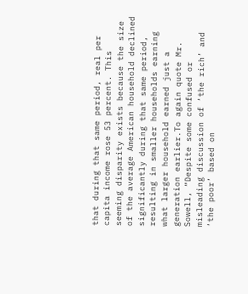that during that same period, real per capita income rose 53 percent. This seeming disparity exists because the size of the average American household declined significantly during that same period, resulting in smaller households earning what larger household earned just a generation earlier.To again quote Mr. Sowell, “Despite some confused or misleading discussion of ‘the rich’ and ‘the poor’ based on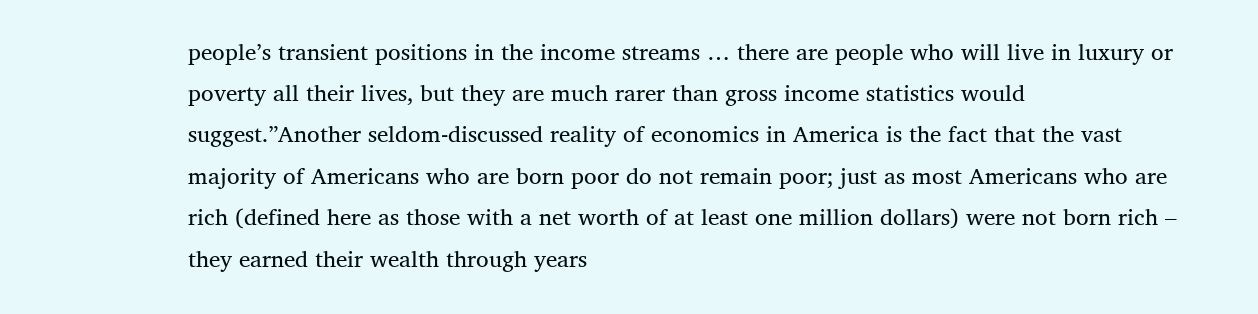people’s transient positions in the income streams … there are people who will live in luxury or poverty all their lives, but they are much rarer than gross income statistics would suggest.”Another seldom-discussed reality of economics in America is the fact that the vast majority of Americans who are born poor do not remain poor; just as most Americans who are rich (defined here as those with a net worth of at least one million dollars) were not born rich – they earned their wealth through years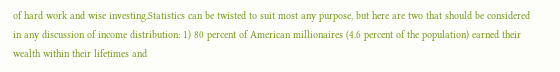of hard work and wise investing.Statistics can be twisted to suit most any purpose, but here are two that should be considered in any discussion of income distribution: 1) 80 percent of American millionaires (4.6 percent of the population) earned their wealth within their lifetimes and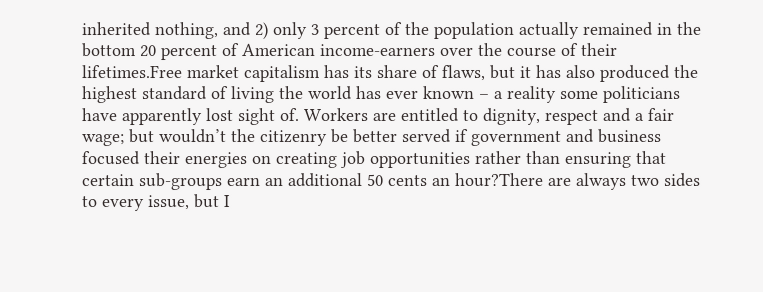inherited nothing, and 2) only 3 percent of the population actually remained in the bottom 20 percent of American income-earners over the course of their lifetimes.Free market capitalism has its share of flaws, but it has also produced the highest standard of living the world has ever known – a reality some politicians have apparently lost sight of. Workers are entitled to dignity, respect and a fair wage; but wouldn’t the citizenry be better served if government and business focused their energies on creating job opportunities rather than ensuring that certain sub-groups earn an additional 50 cents an hour?There are always two sides to every issue, but I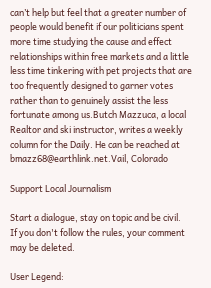can’t help but feel that a greater number of people would benefit if our politicians spent more time studying the cause and effect relationships within free markets and a little less time tinkering with pet projects that are too frequently designed to garner votes rather than to genuinely assist the less fortunate among us.Butch Mazzuca, a local Realtor and ski instructor, writes a weekly column for the Daily. He can be reached at bmazz68@earthlink.net.Vail, Colorado

Support Local Journalism

Start a dialogue, stay on topic and be civil.
If you don't follow the rules, your comment may be deleted.

User Legend: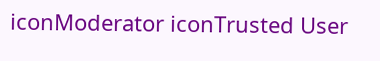iconModerator iconTrusted User